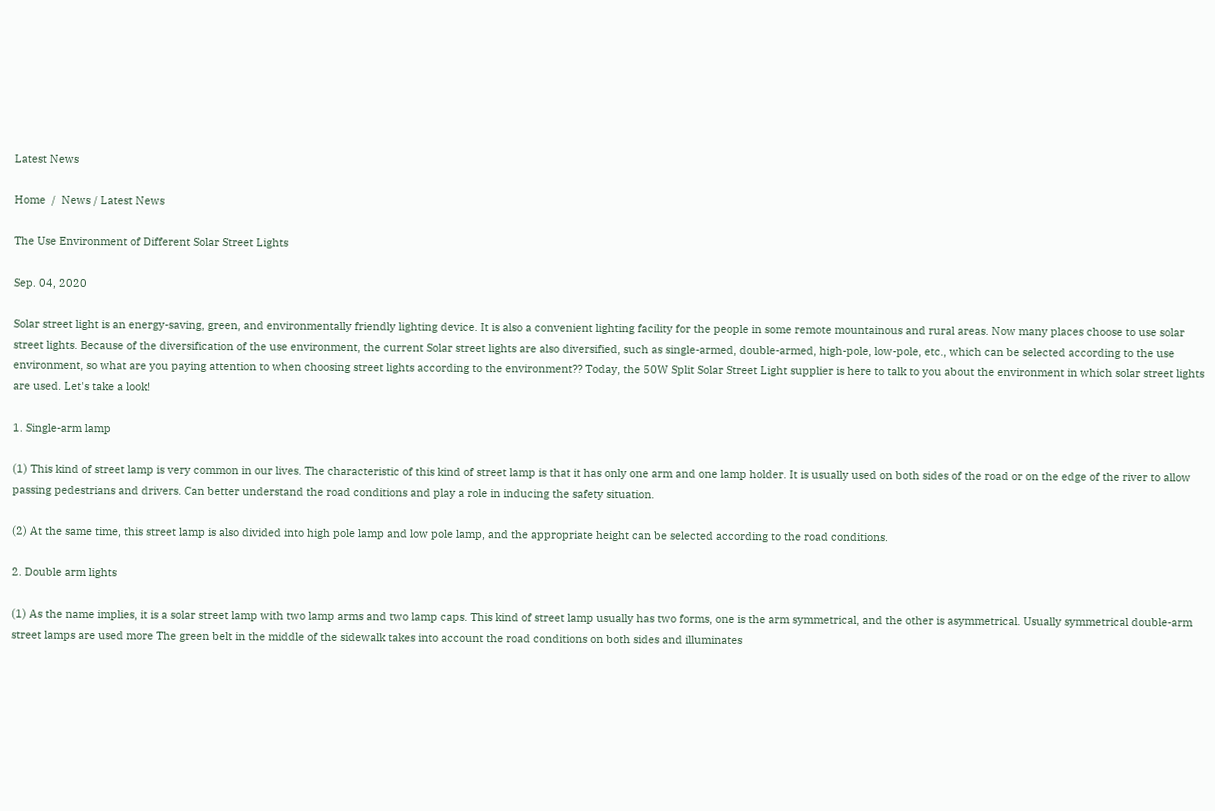Latest News

Home  /  News / Latest News

The Use Environment of Different Solar Street Lights

Sep. 04, 2020

Solar street light is an energy-saving, green, and environmentally friendly lighting device. It is also a convenient lighting facility for the people in some remote mountainous and rural areas. Now many places choose to use solar street lights. Because of the diversification of the use environment, the current Solar street lights are also diversified, such as single-armed, double-armed, high-pole, low-pole, etc., which can be selected according to the use environment, so what are you paying attention to when choosing street lights according to the environment?? Today, the 50W Split Solar Street Light supplier is here to talk to you about the environment in which solar street lights are used. Let's take a look!

1. Single-arm lamp

(1) This kind of street lamp is very common in our lives. The characteristic of this kind of street lamp is that it has only one arm and one lamp holder. It is usually used on both sides of the road or on the edge of the river to allow passing pedestrians and drivers. Can better understand the road conditions and play a role in inducing the safety situation.

(2) At the same time, this street lamp is also divided into high pole lamp and low pole lamp, and the appropriate height can be selected according to the road conditions.

2. Double arm lights

(1) As the name implies, it is a solar street lamp with two lamp arms and two lamp caps. This kind of street lamp usually has two forms, one is the arm symmetrical, and the other is asymmetrical. Usually symmetrical double-arm street lamps are used more The green belt in the middle of the sidewalk takes into account the road conditions on both sides and illuminates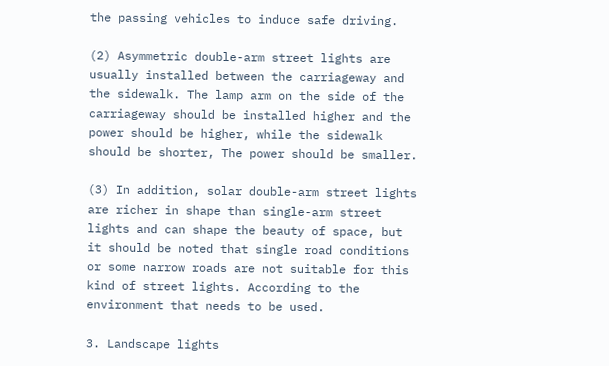the passing vehicles to induce safe driving.

(2) Asymmetric double-arm street lights are usually installed between the carriageway and the sidewalk. The lamp arm on the side of the carriageway should be installed higher and the power should be higher, while the sidewalk should be shorter, The power should be smaller.

(3) In addition, solar double-arm street lights are richer in shape than single-arm street lights and can shape the beauty of space, but it should be noted that single road conditions or some narrow roads are not suitable for this kind of street lights. According to the environment that needs to be used.

3. Landscape lights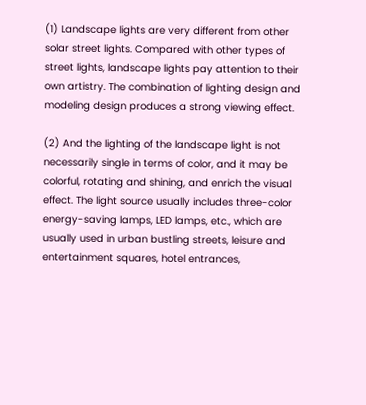(1) Landscape lights are very different from other solar street lights. Compared with other types of street lights, landscape lights pay attention to their own artistry. The combination of lighting design and modeling design produces a strong viewing effect.

(2) And the lighting of the landscape light is not necessarily single in terms of color, and it may be colorful, rotating and shining, and enrich the visual effect. The light source usually includes three-color energy-saving lamps, LED lamps, etc., which are usually used in urban bustling streets, leisure and entertainment squares, hotel entrances,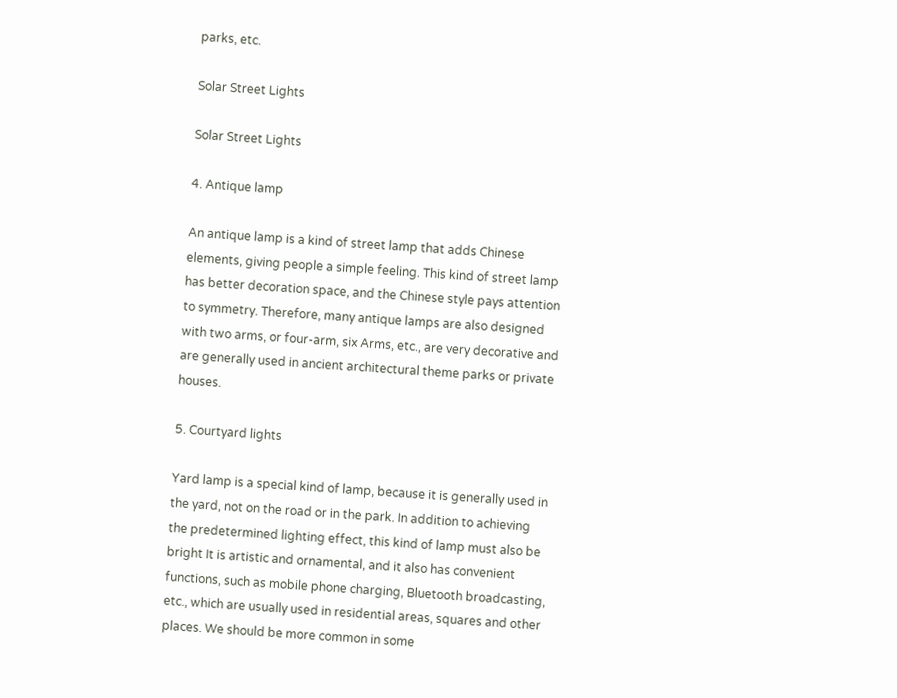parks, etc.

Solar Street Lights

Solar Street Lights

4. Antique lamp

An antique lamp is a kind of street lamp that adds Chinese elements, giving people a simple feeling. This kind of street lamp has better decoration space, and the Chinese style pays attention to symmetry. Therefore, many antique lamps are also designed with two arms, or four-arm, six Arms, etc., are very decorative and are generally used in ancient architectural theme parks or private houses.

5. Courtyard lights

Yard lamp is a special kind of lamp, because it is generally used in the yard, not on the road or in the park. In addition to achieving the predetermined lighting effect, this kind of lamp must also be bright It is artistic and ornamental, and it also has convenient functions, such as mobile phone charging, Bluetooth broadcasting, etc., which are usually used in residential areas, squares and other places. We should be more common in some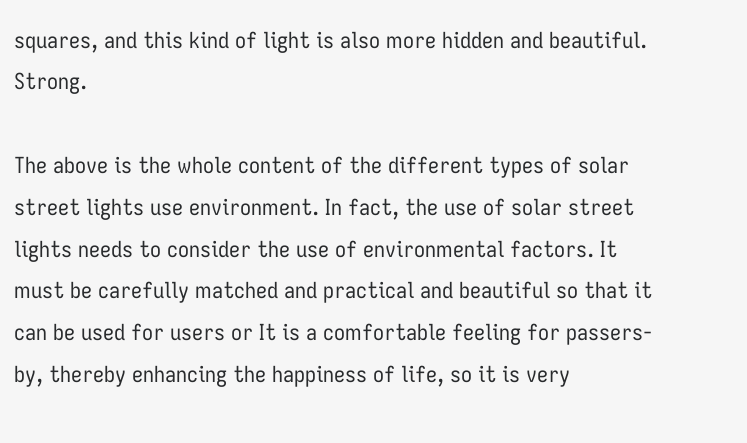squares, and this kind of light is also more hidden and beautiful. Strong.

The above is the whole content of the different types of solar street lights use environment. In fact, the use of solar street lights needs to consider the use of environmental factors. It must be carefully matched and practical and beautiful so that it can be used for users or It is a comfortable feeling for passers-by, thereby enhancing the happiness of life, so it is very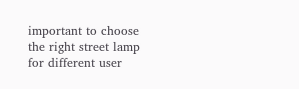important to choose the right street lamp for different user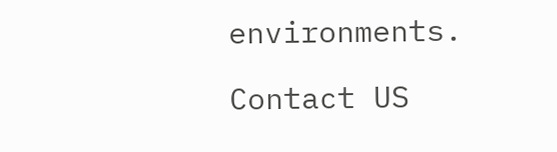environments.

Contact US